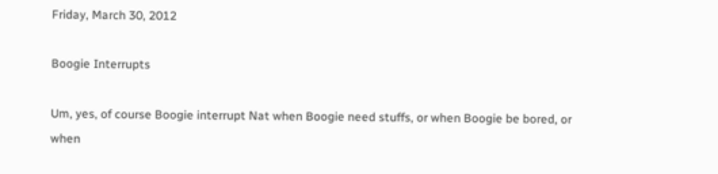Friday, March 30, 2012

Boogie Interrupts

Um, yes, of course Boogie interrupt Nat when Boogie need stuffs, or when Boogie be bored, or when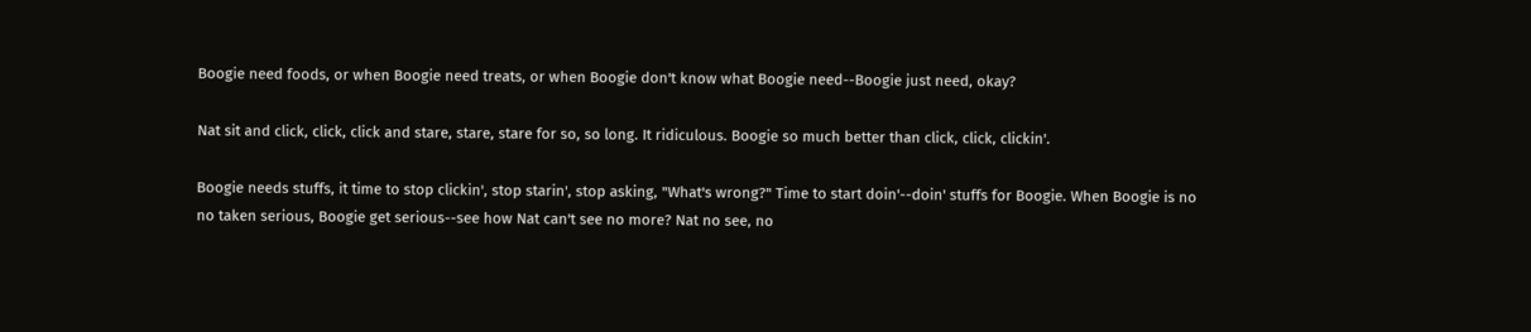Boogie need foods, or when Boogie need treats, or when Boogie don't know what Boogie need--Boogie just need, okay?

Nat sit and click, click, click and stare, stare, stare for so, so long. It ridiculous. Boogie so much better than click, click, clickin'.

Boogie needs stuffs, it time to stop clickin', stop starin', stop asking, "What's wrong?" Time to start doin'--doin' stuffs for Boogie. When Boogie is no no taken serious, Boogie get serious--see how Nat can't see no more? Nat no see, no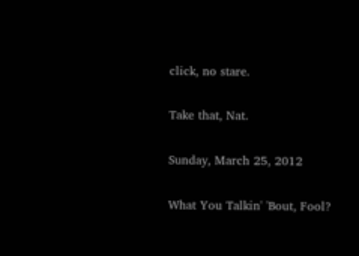click, no stare.

Take that, Nat.

Sunday, March 25, 2012

What You Talkin' 'Bout, Fool?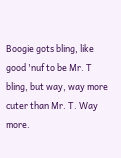Boogie gots bling, like good 'nuf to be Mr. T bling, but way, way more cuter than Mr. T. Way more.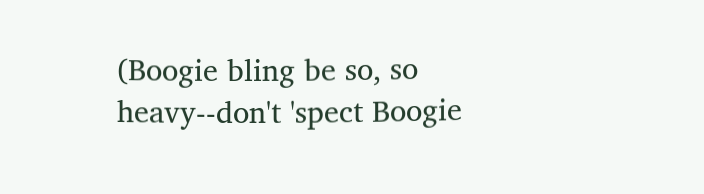(Boogie bling be so, so heavy--don't 'spect Boogie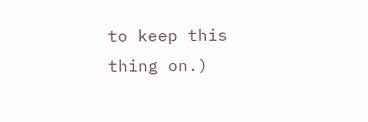to keep this thing on.)